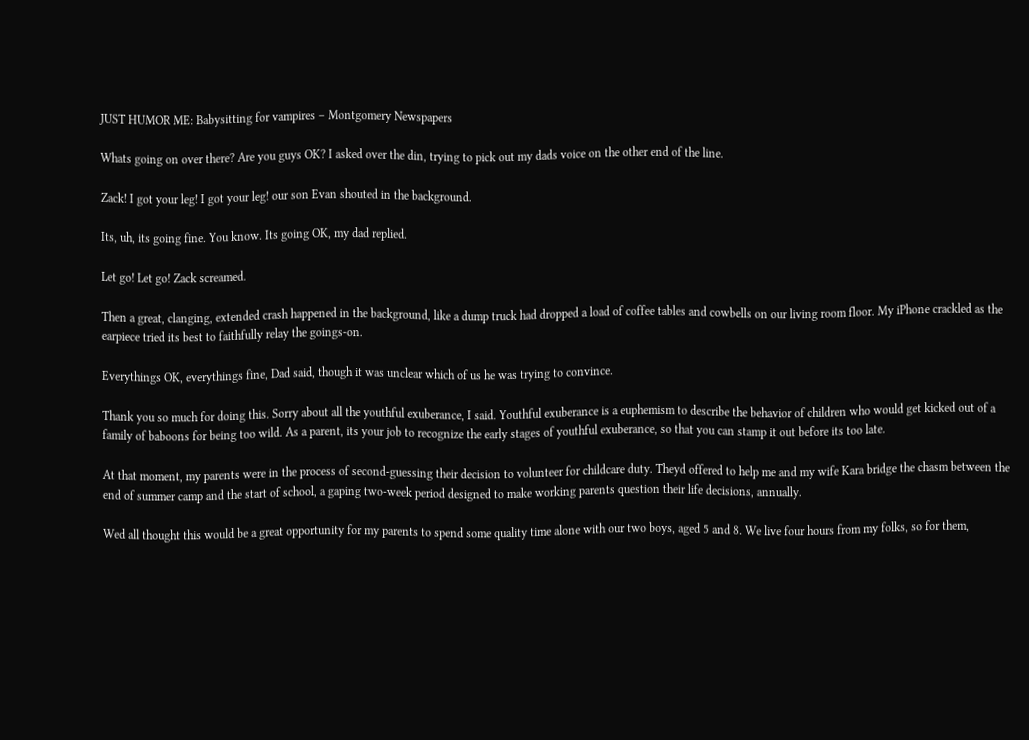JUST HUMOR ME: Babysitting for vampires – Montgomery Newspapers

Whats going on over there? Are you guys OK? I asked over the din, trying to pick out my dads voice on the other end of the line.

Zack! I got your leg! I got your leg! our son Evan shouted in the background.

Its, uh, its going fine. You know. Its going OK, my dad replied.

Let go! Let go! Zack screamed.

Then a great, clanging, extended crash happened in the background, like a dump truck had dropped a load of coffee tables and cowbells on our living room floor. My iPhone crackled as the earpiece tried its best to faithfully relay the goings-on.

Everythings OK, everythings fine, Dad said, though it was unclear which of us he was trying to convince.

Thank you so much for doing this. Sorry about all the youthful exuberance, I said. Youthful exuberance is a euphemism to describe the behavior of children who would get kicked out of a family of baboons for being too wild. As a parent, its your job to recognize the early stages of youthful exuberance, so that you can stamp it out before its too late.

At that moment, my parents were in the process of second-guessing their decision to volunteer for childcare duty. Theyd offered to help me and my wife Kara bridge the chasm between the end of summer camp and the start of school, a gaping two-week period designed to make working parents question their life decisions, annually.

Wed all thought this would be a great opportunity for my parents to spend some quality time alone with our two boys, aged 5 and 8. We live four hours from my folks, so for them,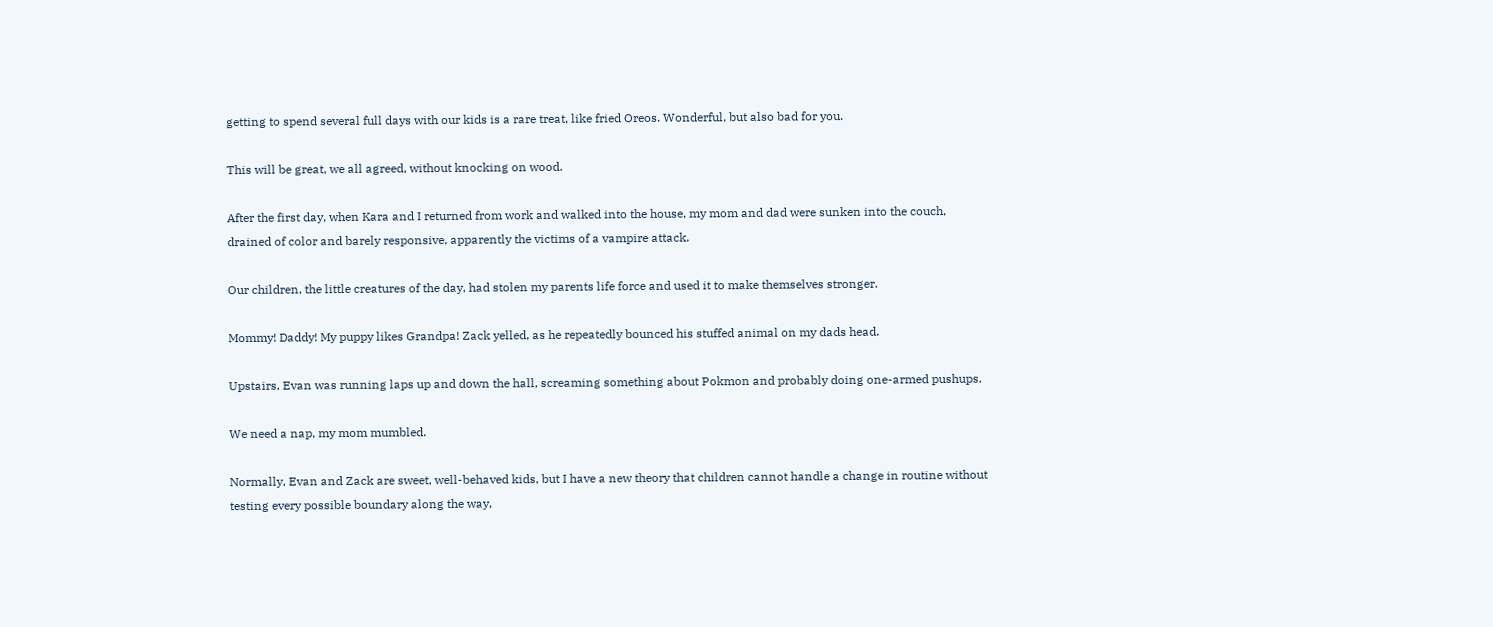getting to spend several full days with our kids is a rare treat, like fried Oreos. Wonderful, but also bad for you.

This will be great, we all agreed, without knocking on wood.

After the first day, when Kara and I returned from work and walked into the house, my mom and dad were sunken into the couch, drained of color and barely responsive, apparently the victims of a vampire attack.

Our children, the little creatures of the day, had stolen my parents life force and used it to make themselves stronger.

Mommy! Daddy! My puppy likes Grandpa! Zack yelled, as he repeatedly bounced his stuffed animal on my dads head.

Upstairs, Evan was running laps up and down the hall, screaming something about Pokmon and probably doing one-armed pushups.

We need a nap, my mom mumbled.

Normally, Evan and Zack are sweet, well-behaved kids, but I have a new theory that children cannot handle a change in routine without testing every possible boundary along the way,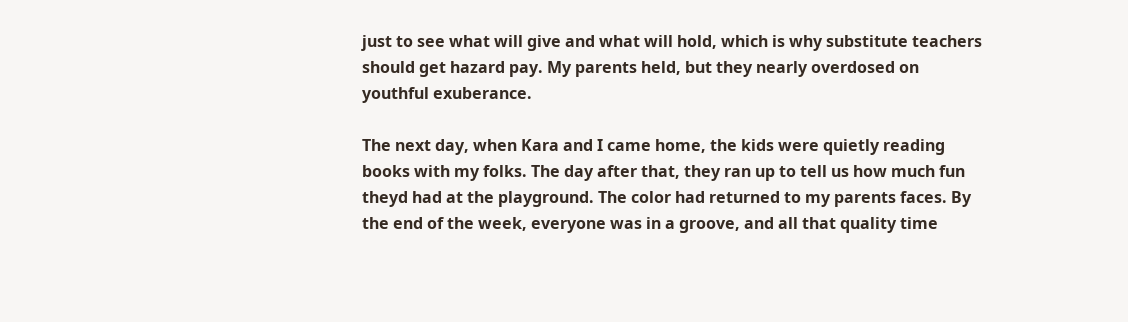just to see what will give and what will hold, which is why substitute teachers should get hazard pay. My parents held, but they nearly overdosed on youthful exuberance.

The next day, when Kara and I came home, the kids were quietly reading books with my folks. The day after that, they ran up to tell us how much fun theyd had at the playground. The color had returned to my parents faces. By the end of the week, everyone was in a groove, and all that quality time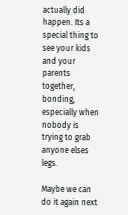actually did happen. Its a special thing to see your kids and your parents together, bonding, especially when nobody is trying to grab anyone elses legs.

Maybe we can do it again next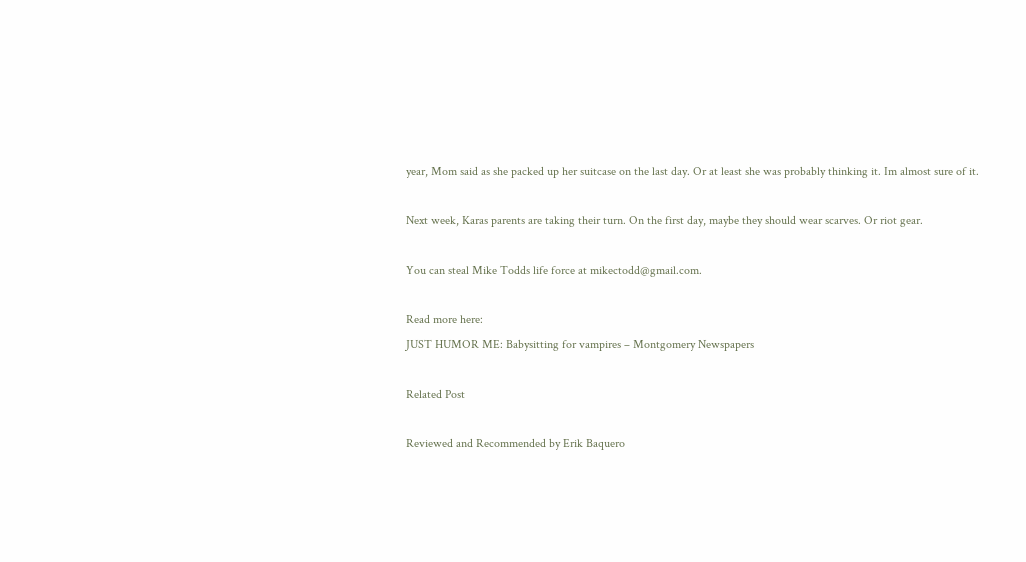year, Mom said as she packed up her suitcase on the last day. Or at least she was probably thinking it. Im almost sure of it.

Next week, Karas parents are taking their turn. On the first day, maybe they should wear scarves. Or riot gear.

You can steal Mike Todds life force at mikectodd@gmail.com.

Read more here:
JUST HUMOR ME: Babysitting for vampires – Montgomery Newspapers

Related Post

Reviewed and Recommended by Erik Baquero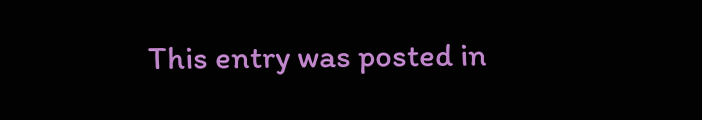This entry was posted in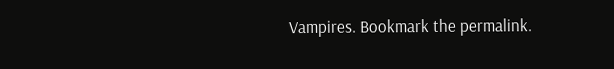Vampires. Bookmark the permalink.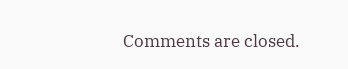Comments are closed.